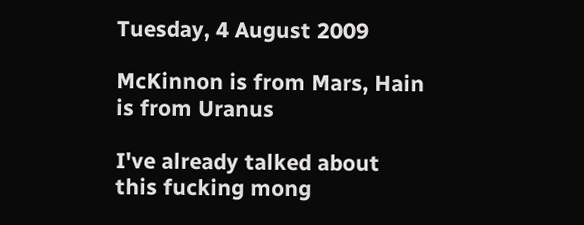Tuesday, 4 August 2009

McKinnon is from Mars, Hain is from Uranus

I've already talked about this fucking mong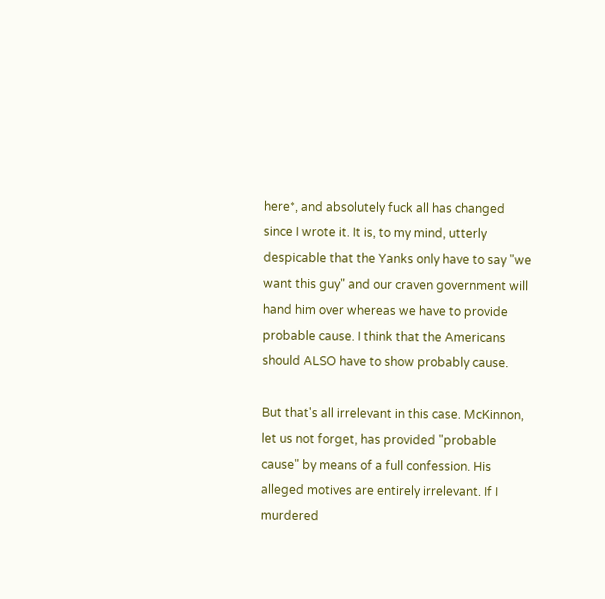here*, and absolutely fuck all has changed since I wrote it. It is, to my mind, utterly despicable that the Yanks only have to say "we want this guy" and our craven government will hand him over whereas we have to provide probable cause. I think that the Americans should ALSO have to show probably cause.

But that's all irrelevant in this case. McKinnon, let us not forget, has provided "probable cause" by means of a full confession. His alleged motives are entirely irrelevant. If I murdered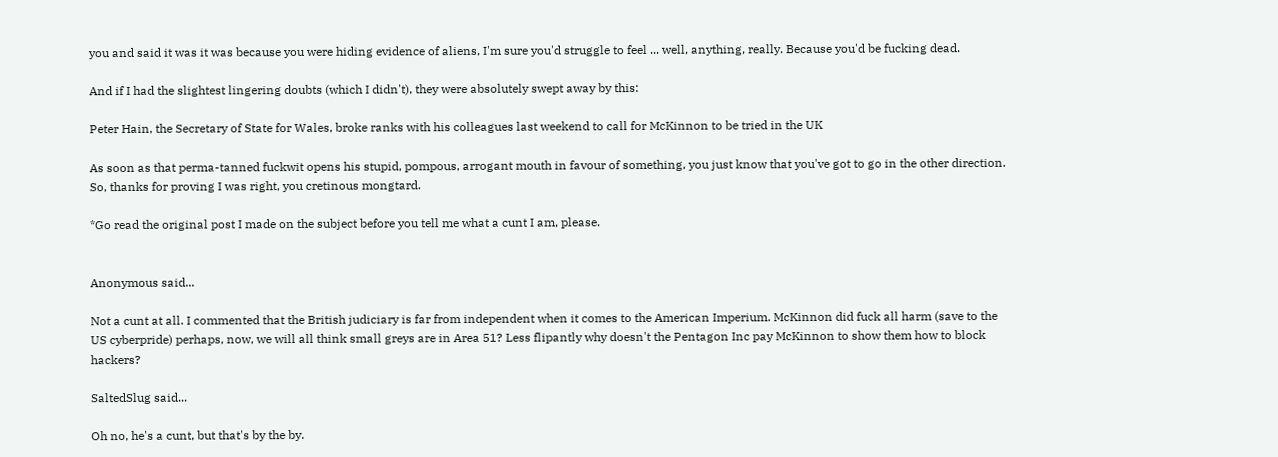you and said it was it was because you were hiding evidence of aliens, I'm sure you'd struggle to feel ... well, anything, really. Because you'd be fucking dead.

And if I had the slightest lingering doubts (which I didn't), they were absolutely swept away by this:

Peter Hain, the Secretary of State for Wales, broke ranks with his colleagues last weekend to call for McKinnon to be tried in the UK

As soon as that perma-tanned fuckwit opens his stupid, pompous, arrogant mouth in favour of something, you just know that you've got to go in the other direction. So, thanks for proving I was right, you cretinous mongtard.

*Go read the original post I made on the subject before you tell me what a cunt I am, please.


Anonymous said...

Not a cunt at all. I commented that the British judiciary is far from independent when it comes to the American Imperium. McKinnon did fuck all harm (save to the US cyberpride) perhaps, now, we will all think small greys are in Area 51? Less flipantly why doesn't the Pentagon Inc pay McKinnon to show them how to block hackers?

SaltedSlug said...

Oh no, he's a cunt, but that's by the by.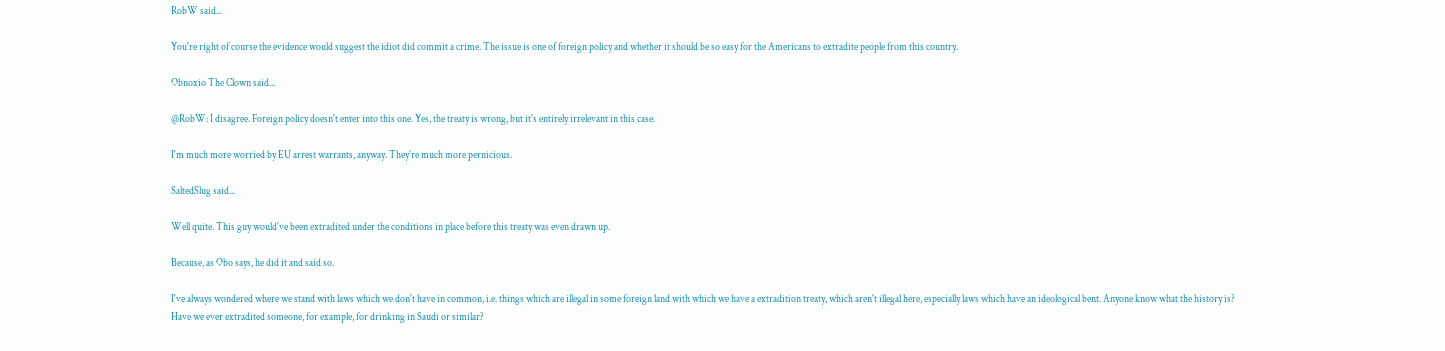RobW said...

You're right of course the evidence would suggest the idiot did commit a crime. The issue is one of foreign policy and whether it should be so easy for the Americans to extradite people from this country.

Obnoxio The Clown said...

@RobW: I disagree. Foreign policy doesn't enter into this one. Yes, the treaty is wrong, but it's entirely irrelevant in this case.

I'm much more worried by EU arrest warrants, anyway. They're much more pernicious.

SaltedSlug said...

Well quite. This guy would've been extradited under the conditions in place before this treaty was even drawn up.

Because, as Obo says, he did it and said so.

I've always wondered where we stand with laws which we don't have in common, i.e. things which are illegal in some foreign land with which we have a extradition treaty, which aren't illegal here, especially laws which have an ideological bent. Anyone know what the history is?
Have we ever extradited someone, for example, for drinking in Saudi or similar?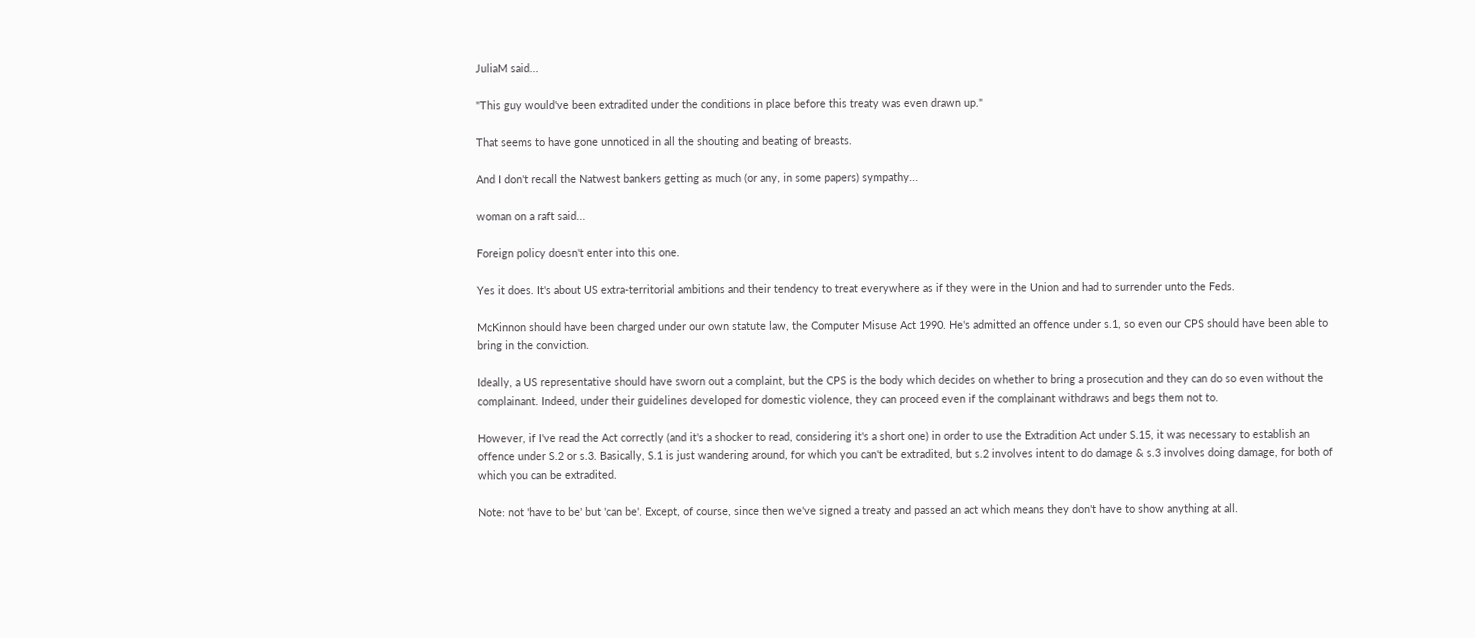JuliaM said...

"This guy would've been extradited under the conditions in place before this treaty was even drawn up."

That seems to have gone unnoticed in all the shouting and beating of breasts.

And I don't recall the Natwest bankers getting as much (or any, in some papers) sympathy...

woman on a raft said...

Foreign policy doesn't enter into this one.

Yes it does. It's about US extra-territorial ambitions and their tendency to treat everywhere as if they were in the Union and had to surrender unto the Feds.

McKinnon should have been charged under our own statute law, the Computer Misuse Act 1990. He's admitted an offence under s.1, so even our CPS should have been able to bring in the conviction.

Ideally, a US representative should have sworn out a complaint, but the CPS is the body which decides on whether to bring a prosecution and they can do so even without the complainant. Indeed, under their guidelines developed for domestic violence, they can proceed even if the complainant withdraws and begs them not to.

However, if I've read the Act correctly (and it's a shocker to read, considering it's a short one) in order to use the Extradition Act under S.15, it was necessary to establish an offence under S.2 or s.3. Basically, S.1 is just wandering around, for which you can't be extradited, but s.2 involves intent to do damage & s.3 involves doing damage, for both of which you can be extradited.

Note: not 'have to be' but 'can be'. Except, of course, since then we've signed a treaty and passed an act which means they don't have to show anything at all.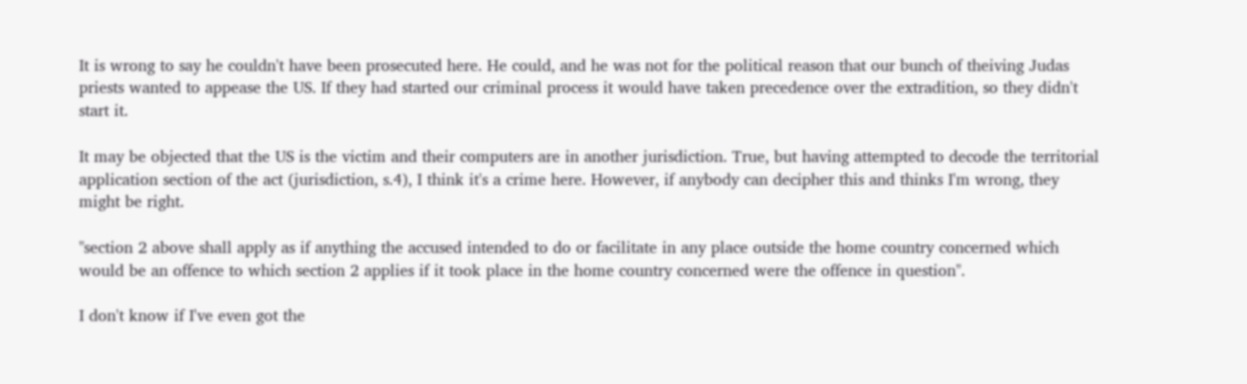It is wrong to say he couldn't have been prosecuted here. He could, and he was not for the political reason that our bunch of theiving Judas priests wanted to appease the US. If they had started our criminal process it would have taken precedence over the extradition, so they didn't start it.

It may be objected that the US is the victim and their computers are in another jurisdiction. True, but having attempted to decode the territorial application section of the act (jurisdiction, s.4), I think it's a crime here. However, if anybody can decipher this and thinks I'm wrong, they might be right.

"section 2 above shall apply as if anything the accused intended to do or facilitate in any place outside the home country concerned which would be an offence to which section 2 applies if it took place in the home country concerned were the offence in question".

I don't know if I've even got the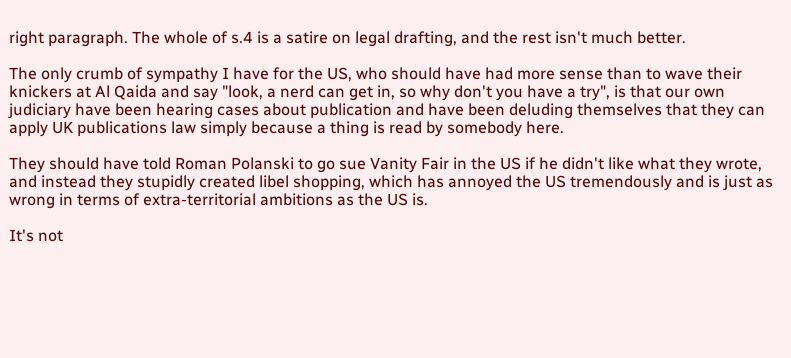right paragraph. The whole of s.4 is a satire on legal drafting, and the rest isn't much better.

The only crumb of sympathy I have for the US, who should have had more sense than to wave their knickers at Al Qaida and say "look, a nerd can get in, so why don't you have a try", is that our own judiciary have been hearing cases about publication and have been deluding themselves that they can apply UK publications law simply because a thing is read by somebody here.

They should have told Roman Polanski to go sue Vanity Fair in the US if he didn't like what they wrote, and instead they stupidly created libel shopping, which has annoyed the US tremendously and is just as wrong in terms of extra-territorial ambitions as the US is.

It's not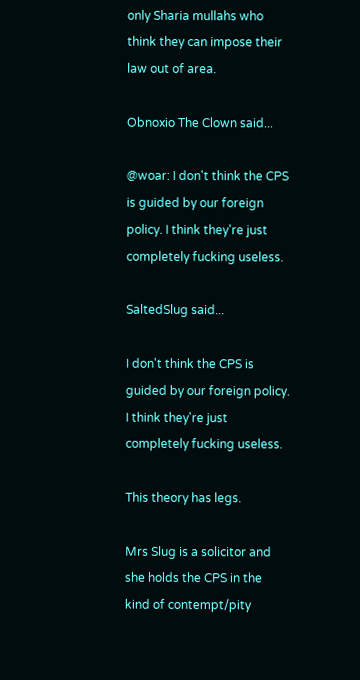only Sharia mullahs who think they can impose their law out of area.

Obnoxio The Clown said...

@woar: I don't think the CPS is guided by our foreign policy. I think they're just completely fucking useless.

SaltedSlug said...

I don't think the CPS is guided by our foreign policy. I think they're just completely fucking useless.

This theory has legs.

Mrs Slug is a solicitor and she holds the CPS in the kind of contempt/pity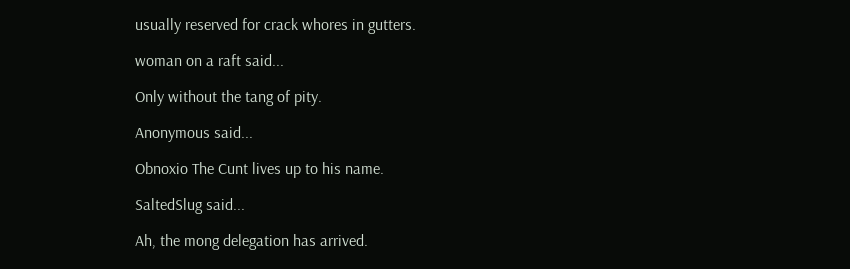usually reserved for crack whores in gutters.

woman on a raft said...

Only without the tang of pity.

Anonymous said...

Obnoxio The Cunt lives up to his name.

SaltedSlug said...

Ah, the mong delegation has arrived.